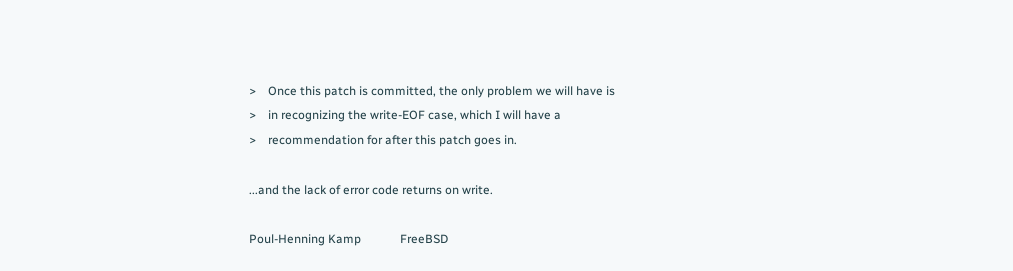>    Once this patch is committed, the only problem we will have is
>    in recognizing the write-EOF case, which I will have a
>    recommendation for after this patch goes in.

...and the lack of error code returns on write.

Poul-Henning Kamp             FreeBSD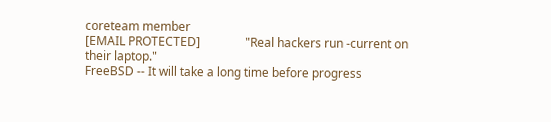coreteam member
[EMAIL PROTECTED]               "Real hackers run -current on their laptop."
FreeBSD -- It will take a long time before progress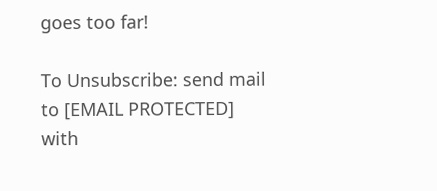goes too far!

To Unsubscribe: send mail to [EMAIL PROTECTED]
with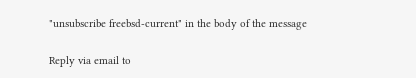"unsubscribe freebsd-current" in the body of the message

Reply via email to